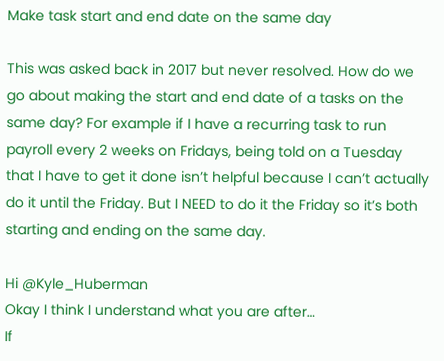Make task start and end date on the same day

This was asked back in 2017 but never resolved. How do we go about making the start and end date of a tasks on the same day? For example if I have a recurring task to run payroll every 2 weeks on Fridays, being told on a Tuesday that I have to get it done isn’t helpful because I can’t actually do it until the Friday. But I NEED to do it the Friday so it’s both starting and ending on the same day.

Hi @Kyle_Huberman
Okay I think I understand what you are after…
If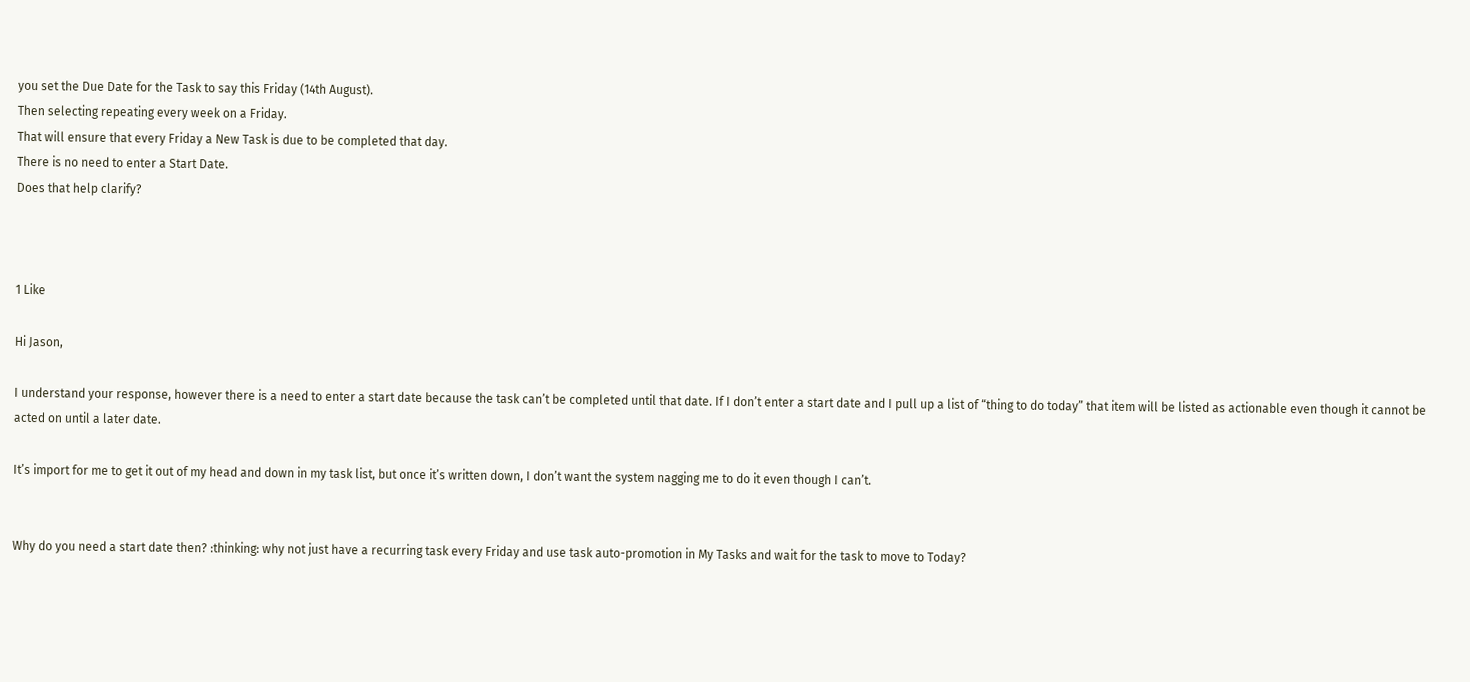you set the Due Date for the Task to say this Friday (14th August).
Then selecting repeating every week on a Friday.
That will ensure that every Friday a New Task is due to be completed that day.
There is no need to enter a Start Date.
Does that help clarify?



1 Like

Hi Jason,

I understand your response, however there is a need to enter a start date because the task can’t be completed until that date. If I don’t enter a start date and I pull up a list of “thing to do today” that item will be listed as actionable even though it cannot be acted on until a later date.

It’s import for me to get it out of my head and down in my task list, but once it’s written down, I don’t want the system nagging me to do it even though I can’t.


Why do you need a start date then? :thinking: why not just have a recurring task every Friday and use task auto-promotion in My Tasks and wait for the task to move to Today?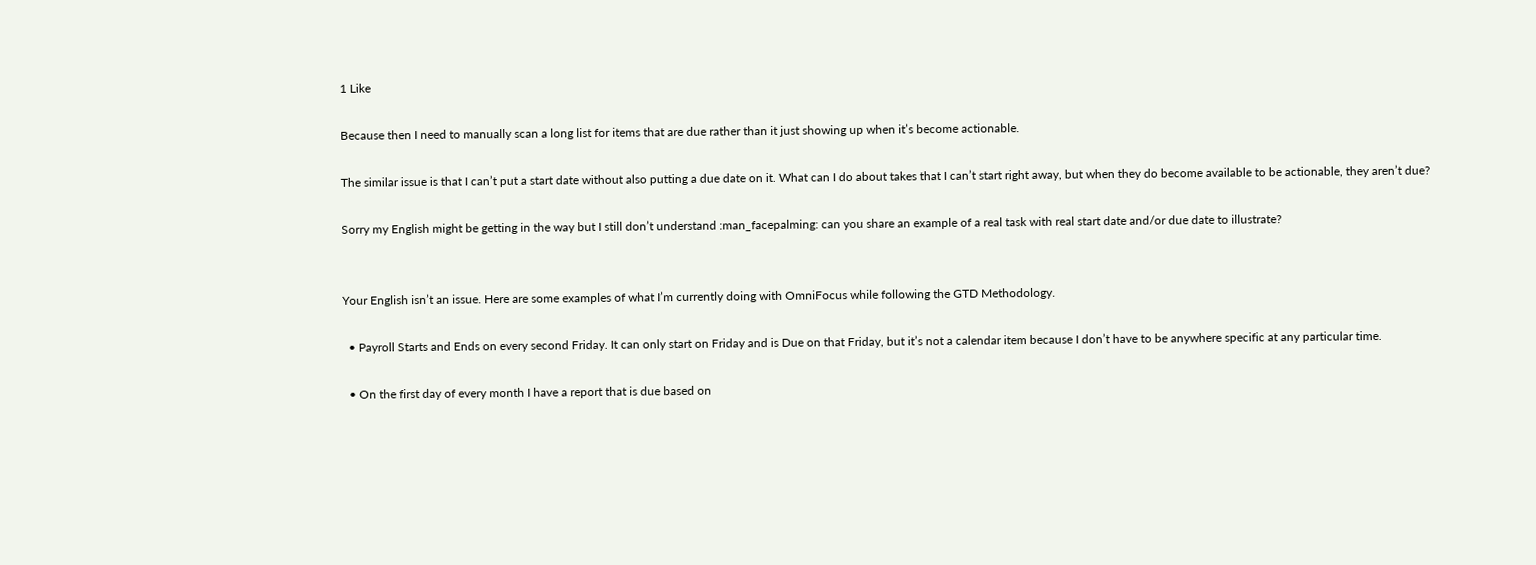1 Like

Because then I need to manually scan a long list for items that are due rather than it just showing up when it’s become actionable.

The similar issue is that I can’t put a start date without also putting a due date on it. What can I do about takes that I can’t start right away, but when they do become available to be actionable, they aren’t due?

Sorry my English might be getting in the way but I still don’t understand :man_facepalming: can you share an example of a real task with real start date and/or due date to illustrate?


Your English isn’t an issue. Here are some examples of what I’m currently doing with OmniFocus while following the GTD Methodology.

  • Payroll Starts and Ends on every second Friday. It can only start on Friday and is Due on that Friday, but it’s not a calendar item because I don’t have to be anywhere specific at any particular time.

  • On the first day of every month I have a report that is due based on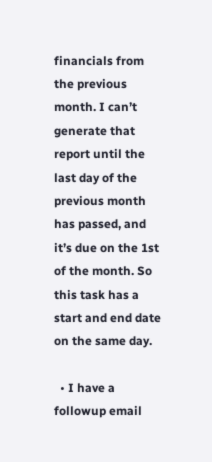financials from the previous month. I can’t generate that report until the last day of the previous month has passed, and it’s due on the 1st of the month. So this task has a start and end date on the same day.

  • I have a followup email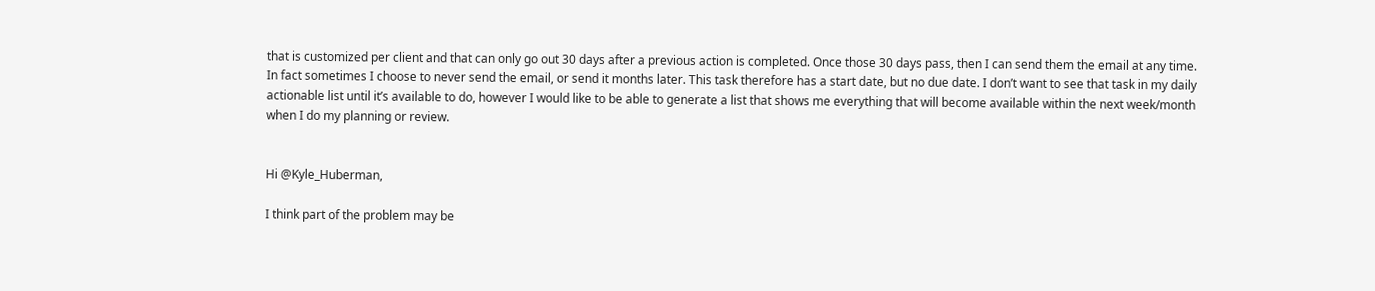that is customized per client and that can only go out 30 days after a previous action is completed. Once those 30 days pass, then I can send them the email at any time. In fact sometimes I choose to never send the email, or send it months later. This task therefore has a start date, but no due date. I don’t want to see that task in my daily actionable list until it’s available to do, however I would like to be able to generate a list that shows me everything that will become available within the next week/month when I do my planning or review.


Hi @Kyle_Huberman,

I think part of the problem may be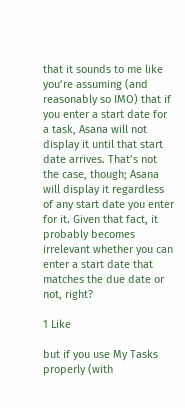that it sounds to me like you’re assuming (and reasonably so IMO) that if you enter a start date for a task, Asana will not display it until that start date arrives. That’s not the case, though; Asana will display it regardless of any start date you enter for it. Given that fact, it probably becomes irrelevant whether you can enter a start date that matches the due date or not, right?

1 Like

but if you use My Tasks properly (with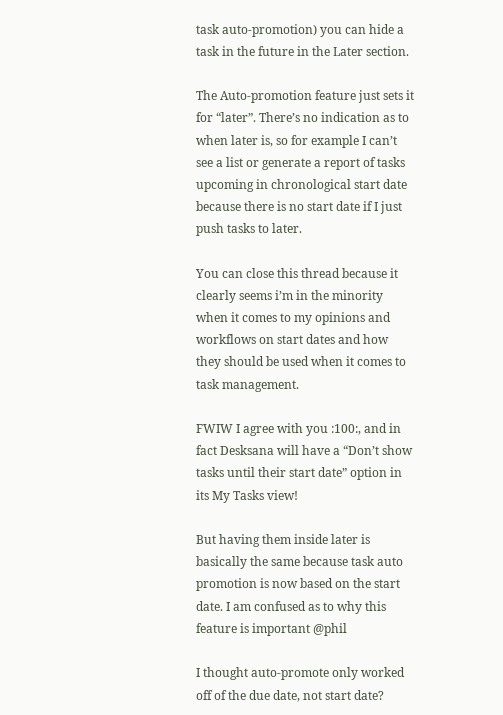task auto-promotion) you can hide a task in the future in the Later section.

The Auto-promotion feature just sets it for “later”. There’s no indication as to when later is, so for example I can’t see a list or generate a report of tasks upcoming in chronological start date because there is no start date if I just push tasks to later.

You can close this thread because it clearly seems i’m in the minority when it comes to my opinions and workflows on start dates and how they should be used when it comes to task management.

FWIW I agree with you :100:, and in fact Desksana will have a “Don’t show tasks until their start date” option in its My Tasks view!

But having them inside later is basically the same because task auto promotion is now based on the start date. I am confused as to why this feature is important @phil

I thought auto-promote only worked off of the due date, not start date?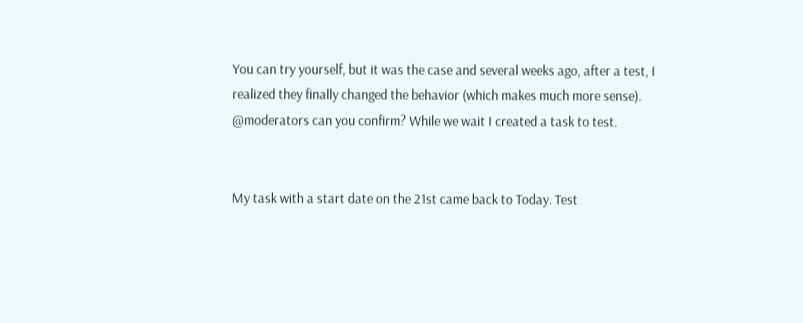You can try yourself, but it was the case and several weeks ago, after a test, I realized they finally changed the behavior (which makes much more sense). @moderators can you confirm? While we wait I created a task to test.


My task with a start date on the 21st came back to Today. Test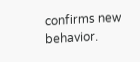confirms new behavior.